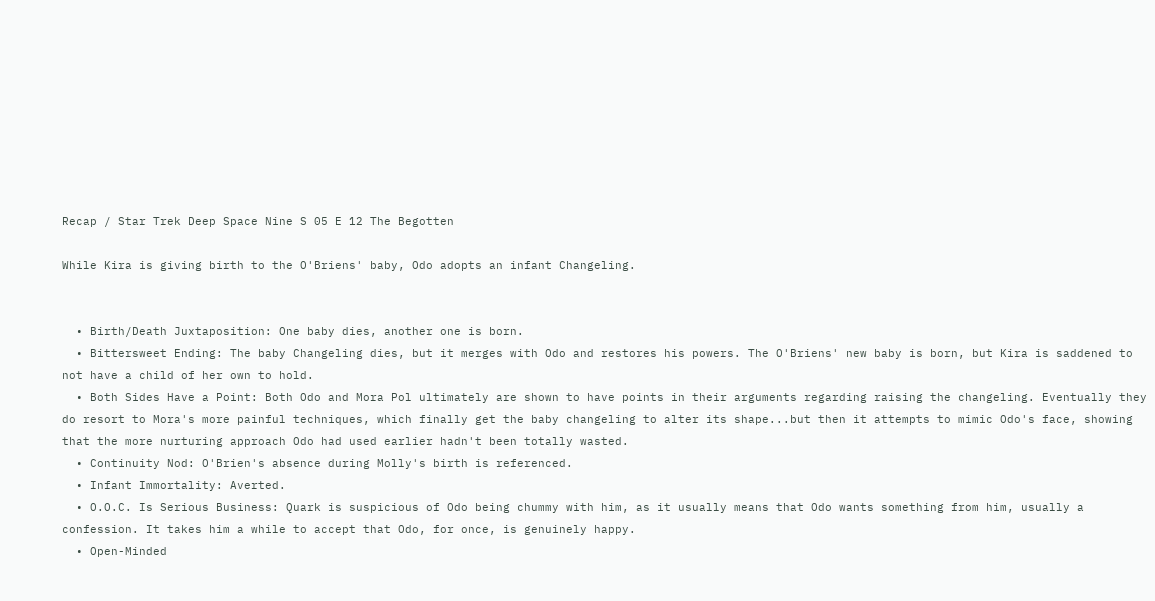Recap / Star Trek Deep Space Nine S 05 E 12 The Begotten

While Kira is giving birth to the O'Briens' baby, Odo adopts an infant Changeling.


  • Birth/Death Juxtaposition: One baby dies, another one is born.
  • Bittersweet Ending: The baby Changeling dies, but it merges with Odo and restores his powers. The O'Briens' new baby is born, but Kira is saddened to not have a child of her own to hold.
  • Both Sides Have a Point: Both Odo and Mora Pol ultimately are shown to have points in their arguments regarding raising the changeling. Eventually they do resort to Mora's more painful techniques, which finally get the baby changeling to alter its shape...but then it attempts to mimic Odo's face, showing that the more nurturing approach Odo had used earlier hadn't been totally wasted.
  • Continuity Nod: O'Brien's absence during Molly's birth is referenced.
  • Infant Immortality: Averted.
  • O.O.C. Is Serious Business: Quark is suspicious of Odo being chummy with him, as it usually means that Odo wants something from him, usually a confession. It takes him a while to accept that Odo, for once, is genuinely happy.
  • Open-Minded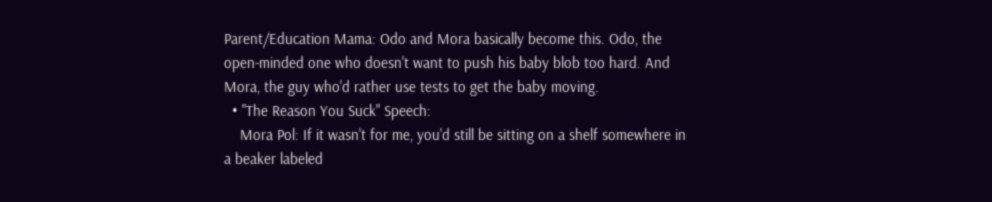Parent/Education Mama: Odo and Mora basically become this. Odo, the open-minded one who doesn't want to push his baby blob too hard. And Mora, the guy who'd rather use tests to get the baby moving.
  • "The Reason You Suck" Speech:
    Mora Pol: If it wasn't for me, you'd still be sitting on a shelf somewhere in a beaker labeled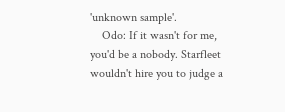'unknown sample'.
    Odo: If it wasn't for me, you'd be a nobody. Starfleet wouldn't hire you to judge a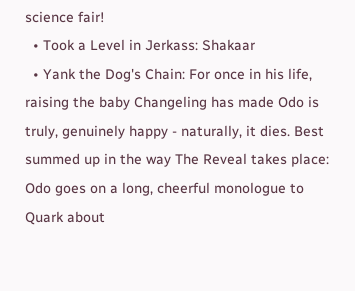science fair!
  • Took a Level in Jerkass: Shakaar
  • Yank the Dog's Chain: For once in his life, raising the baby Changeling has made Odo is truly, genuinely happy - naturally, it dies. Best summed up in the way The Reveal takes place: Odo goes on a long, cheerful monologue to Quark about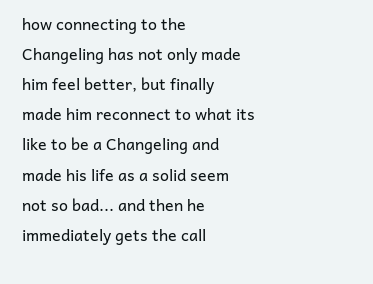how connecting to the Changeling has not only made him feel better, but finally made him reconnect to what its like to be a Changeling and made his life as a solid seem not so bad... and then he immediately gets the call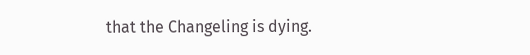that the Changeling is dying.